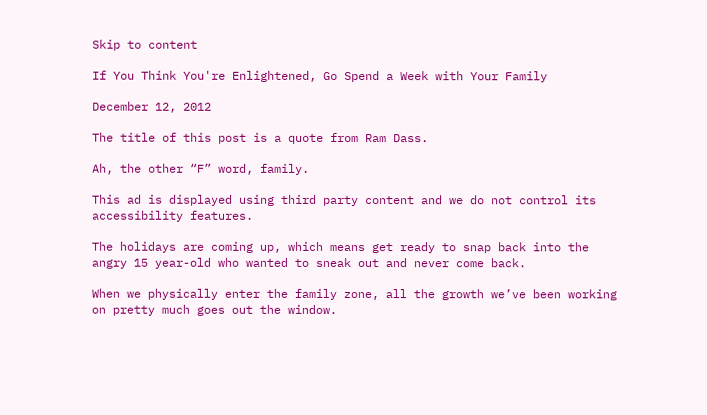Skip to content

If You Think You're Enlightened, Go Spend a Week with Your Family

December 12, 2012

The title of this post is a quote from Ram Dass.

Ah, the other “F” word, family.

This ad is displayed using third party content and we do not control its accessibility features.

The holidays are coming up, which means get ready to snap back into the angry 15 year-old who wanted to sneak out and never come back.

When we physically enter the family zone, all the growth we’ve been working on pretty much goes out the window.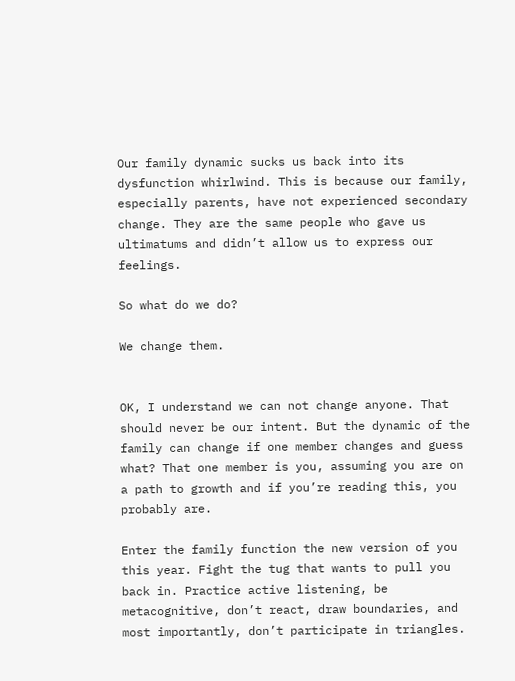Our family dynamic sucks us back into its dysfunction whirlwind. This is because our family, especially parents, have not experienced secondary change. They are the same people who gave us ultimatums and didn’t allow us to express our feelings.

So what do we do?

We change them.


OK, I understand we can not change anyone. That should never be our intent. But the dynamic of the family can change if one member changes and guess what? That one member is you, assuming you are on a path to growth and if you’re reading this, you probably are.

Enter the family function the new version of you this year. Fight the tug that wants to pull you back in. Practice active listening, be metacognitive, don’t react, draw boundaries, and most importantly, don’t participate in triangles.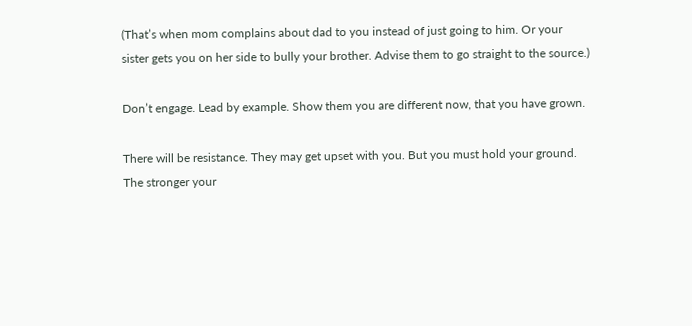(That’s when mom complains about dad to you instead of just going to him. Or your sister gets you on her side to bully your brother. Advise them to go straight to the source.)

Don’t engage. Lead by example. Show them you are different now, that you have grown.

There will be resistance. They may get upset with you. But you must hold your ground. The stronger your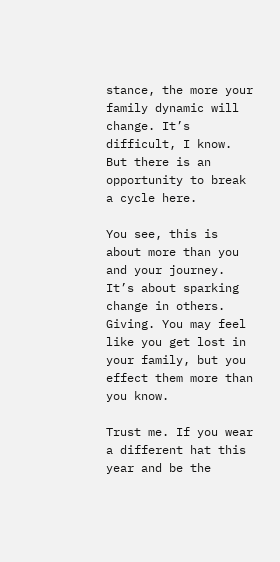stance, the more your family dynamic will change. It’s difficult, I know. But there is an opportunity to break a cycle here.

You see, this is about more than you and your journey. It’s about sparking change in others. Giving. You may feel like you get lost in your family, but you effect them more than you know.

Trust me. If you wear a different hat this year and be the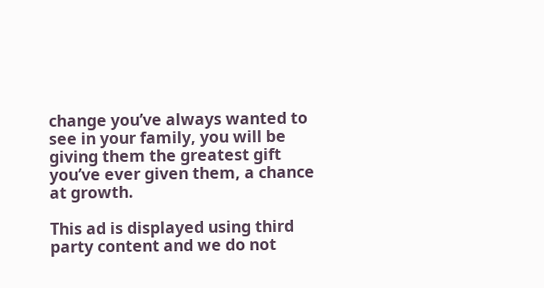change you’ve always wanted to see in your family, you will be giving them the greatest gift you’ve ever given them, a chance at growth.

This ad is displayed using third party content and we do not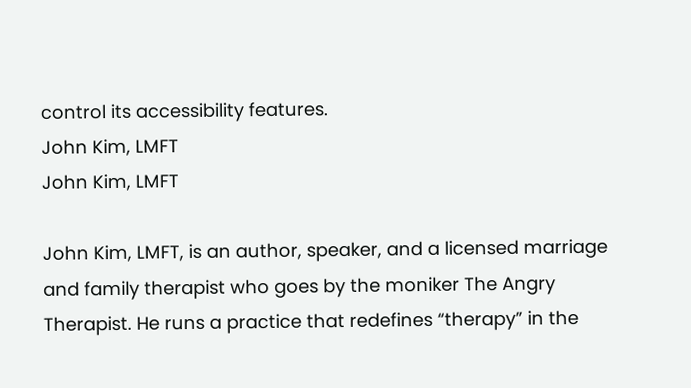control its accessibility features.
John Kim, LMFT
John Kim, LMFT

John Kim, LMFT, is an author, speaker, and a licensed marriage and family therapist who goes by the moniker The Angry Therapist. He runs a practice that redefines “therapy” in the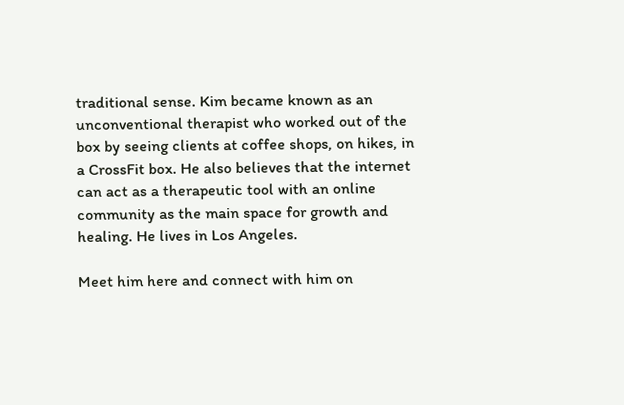traditional sense. Kim became known as an unconventional therapist who worked out of the box by seeing clients at coffee shops, on hikes, in a CrossFit box. He also believes that the internet can act as a therapeutic tool with an online community as the main space for growth and healing. He lives in Los Angeles.

Meet him here and connect with him on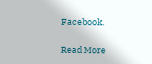Facebook.

Read More